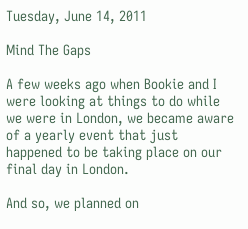Tuesday, June 14, 2011

Mind The Gaps

A few weeks ago when Bookie and I were looking at things to do while we were in London, we became aware of a yearly event that just happened to be taking place on our final day in London.

And so, we planned on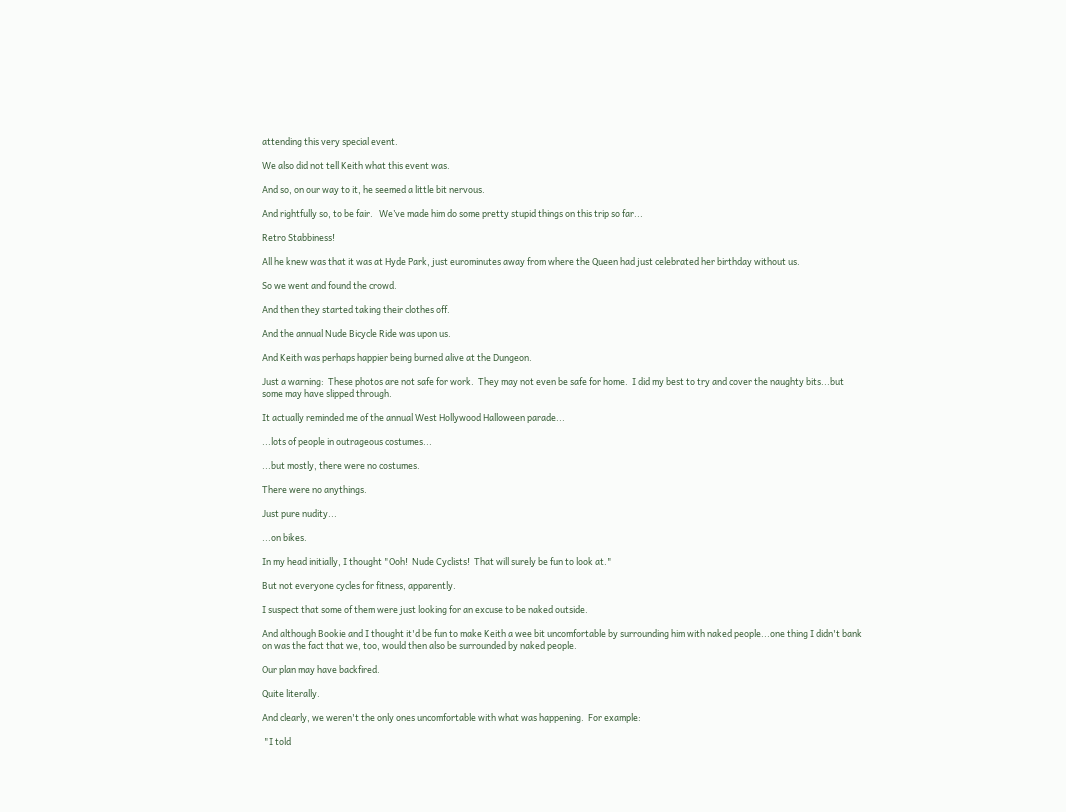attending this very special event.

We also did not tell Keith what this event was.

And so, on our way to it, he seemed a little bit nervous.

And rightfully so, to be fair.   We’ve made him do some pretty stupid things on this trip so far...

Retro Stabbiness!

All he knew was that it was at Hyde Park, just eurominutes away from where the Queen had just celebrated her birthday without us.

So we went and found the crowd.

And then they started taking their clothes off.

And the annual Nude Bicycle Ride was upon us.

And Keith was perhaps happier being burned alive at the Dungeon.

Just a warning:  These photos are not safe for work.  They may not even be safe for home.  I did my best to try and cover the naughty bits...but some may have slipped through.

It actually reminded me of the annual West Hollywood Halloween parade...

...lots of people in outrageous costumes...

...but mostly, there were no costumes.

There were no anythings.

Just pure nudity...

...on bikes.

In my head initially, I thought "Ooh!  Nude Cyclists!  That will surely be fun to look at."

But not everyone cycles for fitness, apparently.

I suspect that some of them were just looking for an excuse to be naked outside.

And although Bookie and I thought it'd be fun to make Keith a wee bit uncomfortable by surrounding him with naked people...one thing I didn't bank on was the fact that we, too, would then also be surrounded by naked people.

Our plan may have backfired.

Quite literally.

And clearly, we weren't the only ones uncomfortable with what was happening.  For example:

 "I told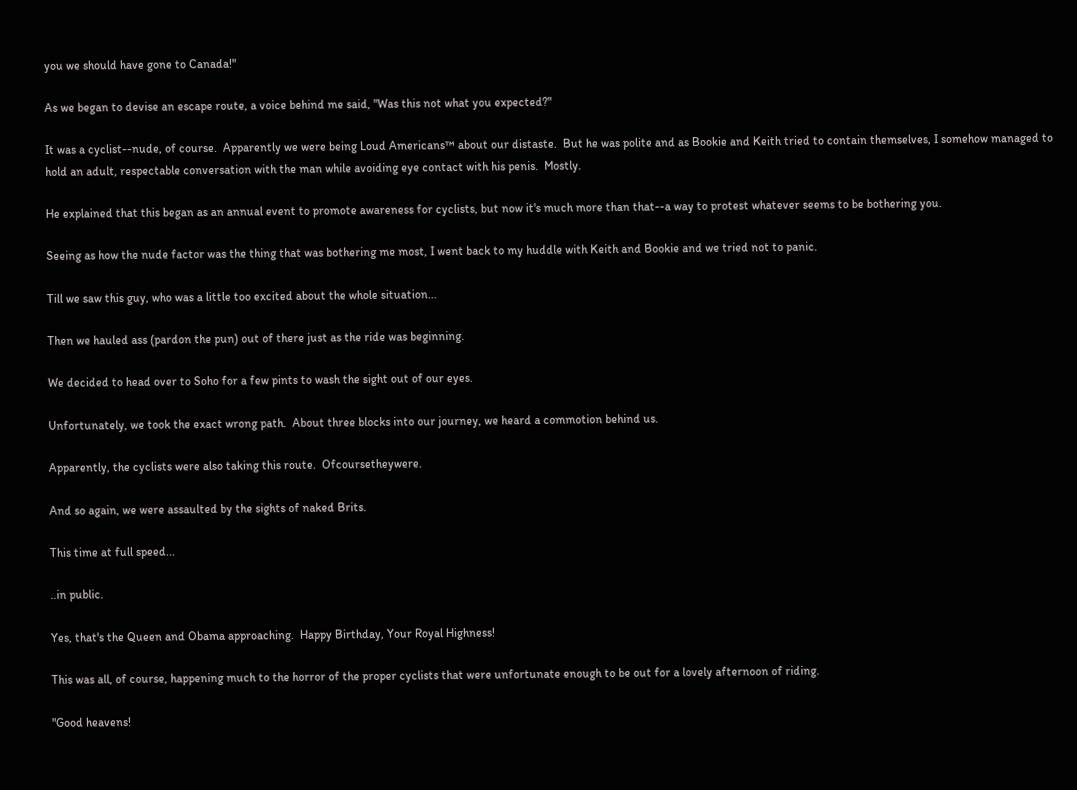you we should have gone to Canada!"

As we began to devise an escape route, a voice behind me said, "Was this not what you expected?"

It was a cyclist--nude, of course.  Apparently we were being Loud Americans™ about our distaste.  But he was polite and as Bookie and Keith tried to contain themselves, I somehow managed to hold an adult, respectable conversation with the man while avoiding eye contact with his penis.  Mostly.

He explained that this began as an annual event to promote awareness for cyclists, but now it's much more than that--a way to protest whatever seems to be bothering you.

Seeing as how the nude factor was the thing that was bothering me most, I went back to my huddle with Keith and Bookie and we tried not to panic.

Till we saw this guy, who was a little too excited about the whole situation...

Then we hauled ass (pardon the pun) out of there just as the ride was beginning.

We decided to head over to Soho for a few pints to wash the sight out of our eyes.

Unfortunately, we took the exact wrong path.  About three blocks into our journey, we heard a commotion behind us.

Apparently, the cyclists were also taking this route.  Ofcoursetheywere.

And so again, we were assaulted by the sights of naked Brits.

This time at full speed...

..in public.

Yes, that's the Queen and Obama approaching.  Happy Birthday, Your Royal Highness!

This was all, of course, happening much to the horror of the proper cyclists that were unfortunate enough to be out for a lovely afternoon of riding.

"Good heavens!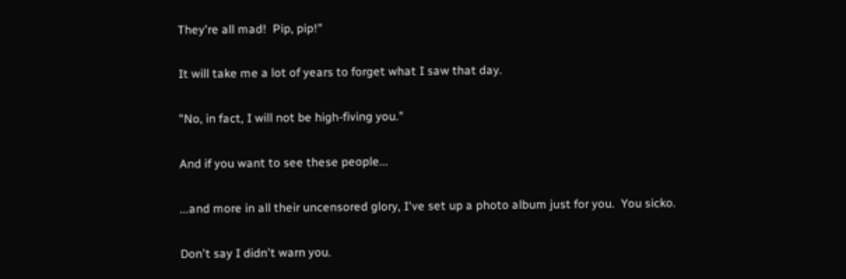They're all mad!  Pip, pip!"

It will take me a lot of years to forget what I saw that day.

"No, in fact, I will not be high-fiving you."

And if you want to see these people...

...and more in all their uncensored glory, I've set up a photo album just for you.  You sicko.

Don't say I didn't warn you.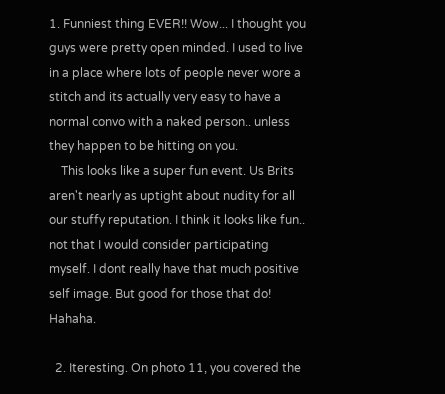1. Funniest thing EVER!! Wow... I thought you guys were pretty open minded. I used to live in a place where lots of people never wore a stitch and its actually very easy to have a normal convo with a naked person.. unless they happen to be hitting on you.
    This looks like a super fun event. Us Brits aren't nearly as uptight about nudity for all our stuffy reputation. I think it looks like fun.. not that I would consider participating myself. I dont really have that much positive self image. But good for those that do! Hahaha.

  2. Iteresting. On photo 11, you covered the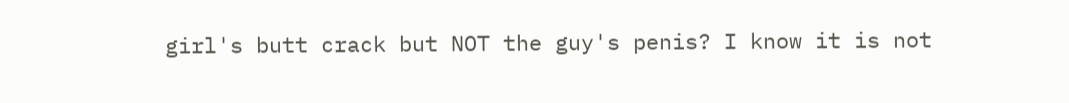girl's butt crack but NOT the guy's penis? I know it is not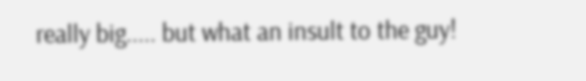really big..... but what an insult to the guy!